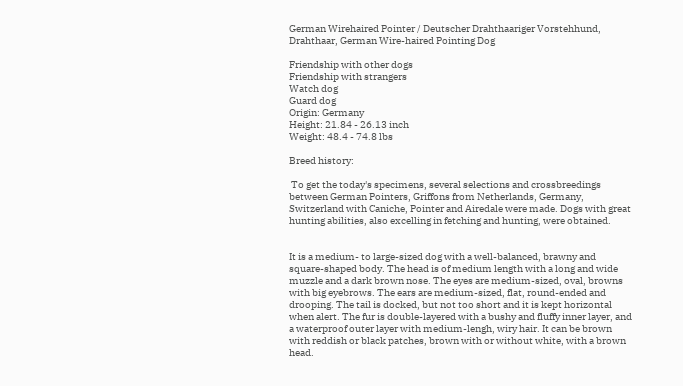German Wirehaired Pointer / Deutscher Drahthaariger Vorstehhund, Drahthaar, German Wire-haired Pointing Dog

Friendship with other dogs
Friendship with strangers
Watch dog
Guard dog
Origin: Germany
Height: 21.84 - 26.13 inch
Weight: 48.4 - 74.8 lbs

Breed history:

 To get the today's specimens, several selections and crossbreedings between German Pointers, Griffons from Netherlands, Germany, Switzerland with Caniche, Pointer and Airedale were made. Dogs with great hunting abilities, also excelling in fetching and hunting, were obtained.


It is a medium- to large-sized dog with a well-balanced, brawny and square-shaped body. The head is of medium length with a long and wide muzzle and a dark brown nose. The eyes are medium-sized, oval, browns with big eyebrows. The ears are medium-sized, flat, round-ended and drooping. The tail is docked, but not too short and it is kept horizontal when alert. The fur is double-layered with a bushy and fluffy inner layer, and a waterproof outer layer with medium-lengh, wiry hair. It can be brown with reddish or black patches, brown with or without white, with a brown head.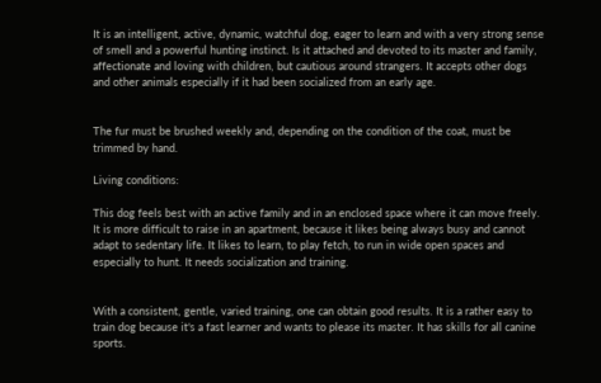It is an intelligent, active, dynamic, watchful dog, eager to learn and with a very strong sense of smell and a powerful hunting instinct. Is it attached and devoted to its master and family, affectionate and loving with children, but cautious around strangers. It accepts other dogs and other animals especially if it had been socialized from an early age.


The fur must be brushed weekly and, depending on the condition of the coat, must be trimmed by hand.

Living conditions:

This dog feels best with an active family and in an enclosed space where it can move freely. It is more difficult to raise in an apartment, because it likes being always busy and cannot adapt to sedentary life. It likes to learn, to play fetch, to run in wide open spaces and especially to hunt. It needs socialization and training.


With a consistent, gentle, varied training, one can obtain good results. It is a rather easy to train dog because it's a fast learner and wants to please its master. It has skills for all canine sports.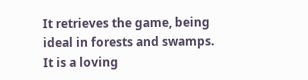It retrieves the game, being ideal in forests and swamps. It is a loving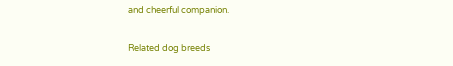and cheerful companion.

Related dog breeds